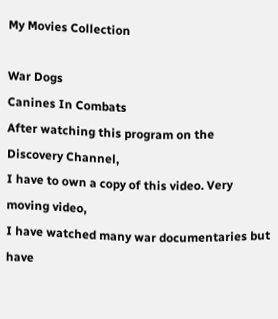My Movies Collection

War Dogs
Canines In Combats
After watching this program on the Discovery Channel,
I have to own a copy of this video. Very moving video,
I have watched many war documentaries but
have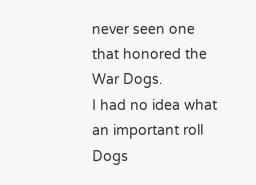never seen one that honored the War Dogs.
I had no idea what an important roll Dogs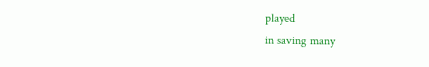played
in saving many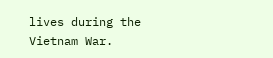lives during the Vietnam War.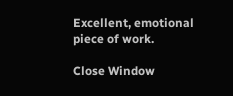Excellent, emotional piece of work.

Close Window